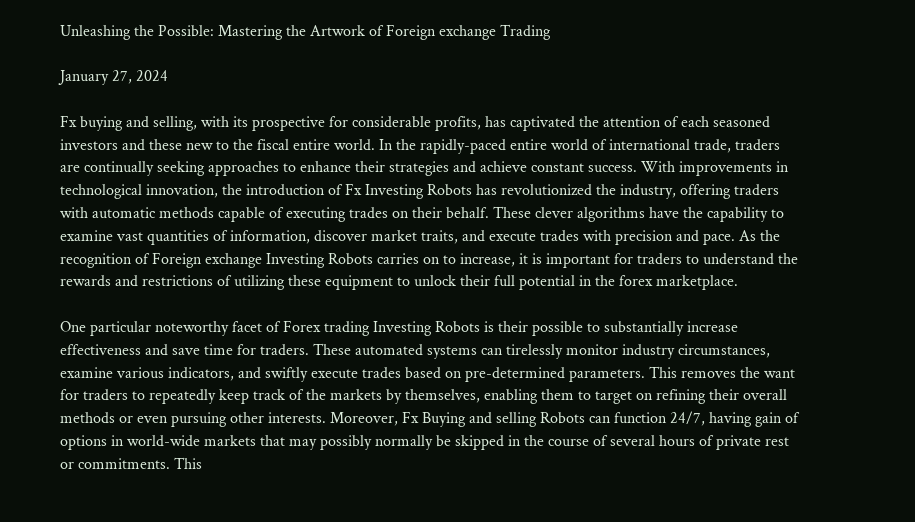Unleashing the Possible: Mastering the Artwork of Foreign exchange Trading

January 27, 2024

Fx buying and selling, with its prospective for considerable profits, has captivated the attention of each seasoned investors and these new to the fiscal entire world. In the rapidly-paced entire world of international trade, traders are continually seeking approaches to enhance their strategies and achieve constant success. With improvements in technological innovation, the introduction of Fx Investing Robots has revolutionized the industry, offering traders with automatic methods capable of executing trades on their behalf. These clever algorithms have the capability to examine vast quantities of information, discover market traits, and execute trades with precision and pace. As the recognition of Foreign exchange Investing Robots carries on to increase, it is important for traders to understand the rewards and restrictions of utilizing these equipment to unlock their full potential in the forex marketplace.

One particular noteworthy facet of Forex trading Investing Robots is their possible to substantially increase effectiveness and save time for traders. These automated systems can tirelessly monitor industry circumstances, examine various indicators, and swiftly execute trades based on pre-determined parameters. This removes the want for traders to repeatedly keep track of the markets by themselves, enabling them to target on refining their overall methods or even pursuing other interests. Moreover, Fx Buying and selling Robots can function 24/7, having gain of options in world-wide markets that may possibly normally be skipped in the course of several hours of private rest or commitments. This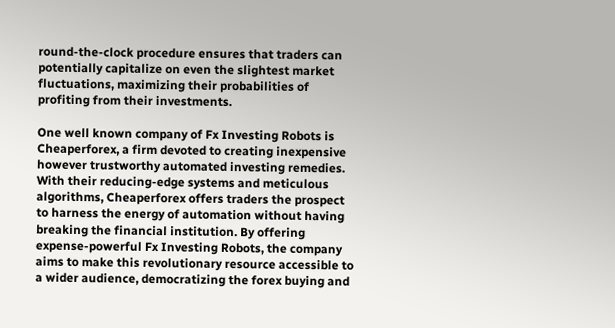round-the-clock procedure ensures that traders can potentially capitalize on even the slightest market fluctuations, maximizing their probabilities of profiting from their investments.

One well known company of Fx Investing Robots is Cheaperforex, a firm devoted to creating inexpensive however trustworthy automated investing remedies. With their reducing-edge systems and meticulous algorithms, Cheaperforex offers traders the prospect to harness the energy of automation without having breaking the financial institution. By offering expense-powerful Fx Investing Robots, the company aims to make this revolutionary resource accessible to a wider audience, democratizing the forex buying and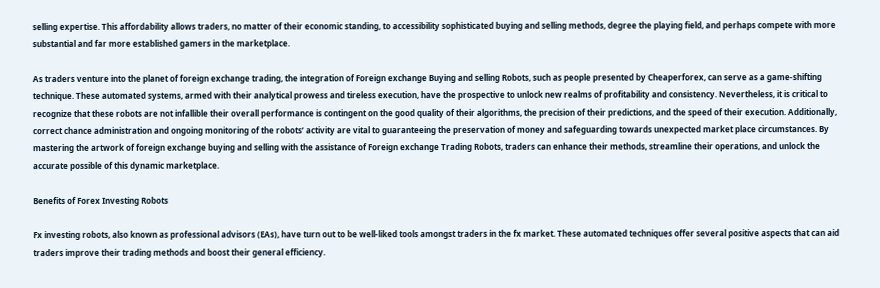selling expertise. This affordability allows traders, no matter of their economic standing, to accessibility sophisticated buying and selling methods, degree the playing field, and perhaps compete with more substantial and far more established gamers in the marketplace.

As traders venture into the planet of foreign exchange trading, the integration of Foreign exchange Buying and selling Robots, such as people presented by Cheaperforex, can serve as a game-shifting technique. These automated systems, armed with their analytical prowess and tireless execution, have the prospective to unlock new realms of profitability and consistency. Nevertheless, it is critical to recognize that these robots are not infallible their overall performance is contingent on the good quality of their algorithms, the precision of their predictions, and the speed of their execution. Additionally, correct chance administration and ongoing monitoring of the robots’ activity are vital to guaranteeing the preservation of money and safeguarding towards unexpected market place circumstances. By mastering the artwork of foreign exchange buying and selling with the assistance of Foreign exchange Trading Robots, traders can enhance their methods, streamline their operations, and unlock the accurate possible of this dynamic marketplace.

Benefits of Forex Investing Robots

Fx investing robots, also known as professional advisors (EAs), have turn out to be well-liked tools amongst traders in the fx market. These automated techniques offer several positive aspects that can aid traders improve their trading methods and boost their general efficiency.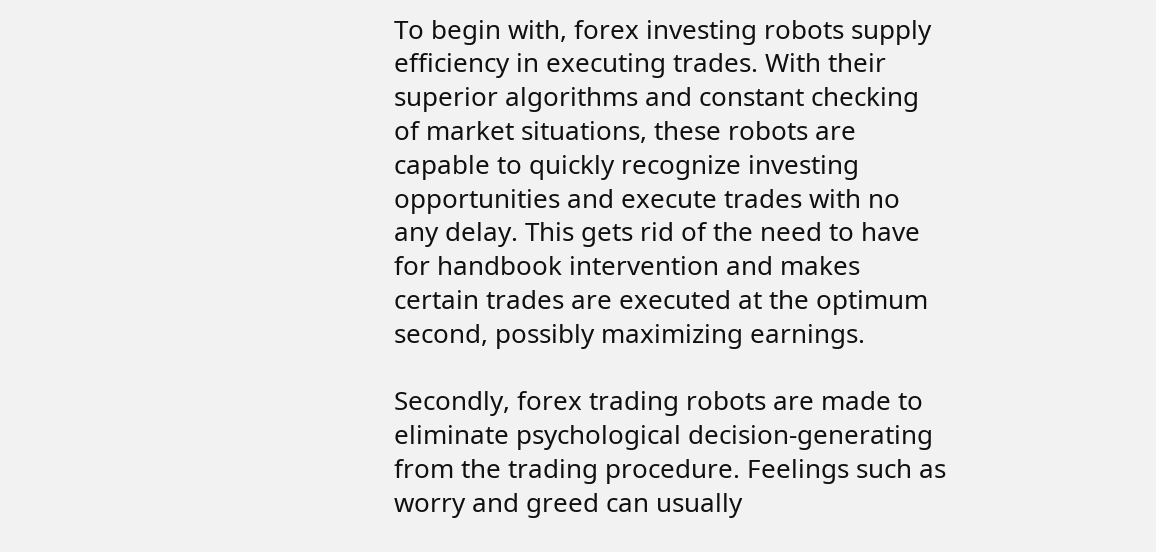To begin with, forex investing robots supply efficiency in executing trades. With their superior algorithms and constant checking of market situations, these robots are capable to quickly recognize investing opportunities and execute trades with no any delay. This gets rid of the need to have for handbook intervention and makes certain trades are executed at the optimum second, possibly maximizing earnings.

Secondly, forex trading robots are made to eliminate psychological decision-generating from the trading procedure. Feelings such as worry and greed can usually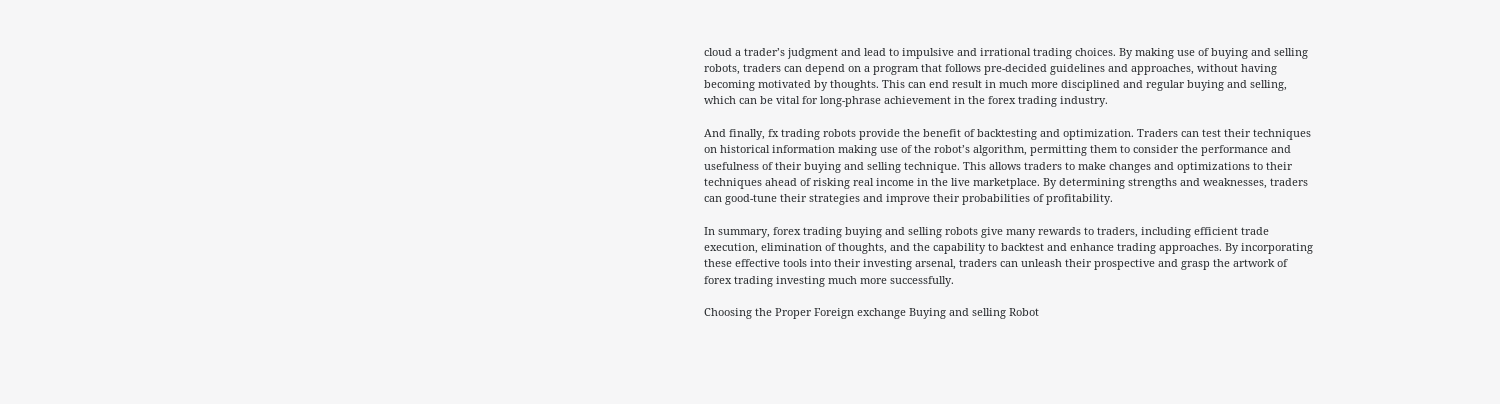cloud a trader’s judgment and lead to impulsive and irrational trading choices. By making use of buying and selling robots, traders can depend on a program that follows pre-decided guidelines and approaches, without having becoming motivated by thoughts. This can end result in much more disciplined and regular buying and selling, which can be vital for long-phrase achievement in the forex trading industry.

And finally, fx trading robots provide the benefit of backtesting and optimization. Traders can test their techniques on historical information making use of the robot’s algorithm, permitting them to consider the performance and usefulness of their buying and selling technique. This allows traders to make changes and optimizations to their techniques ahead of risking real income in the live marketplace. By determining strengths and weaknesses, traders can good-tune their strategies and improve their probabilities of profitability.

In summary, forex trading buying and selling robots give many rewards to traders, including efficient trade execution, elimination of thoughts, and the capability to backtest and enhance trading approaches. By incorporating these effective tools into their investing arsenal, traders can unleash their prospective and grasp the artwork of forex trading investing much more successfully.

Choosing the Proper Foreign exchange Buying and selling Robot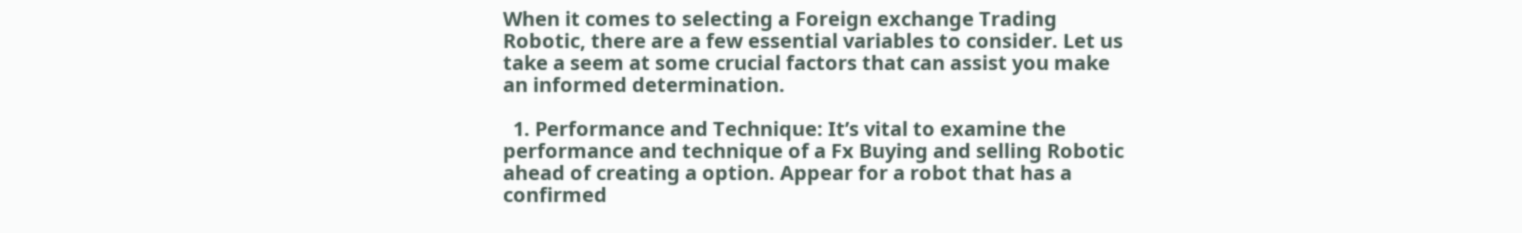When it comes to selecting a Foreign exchange Trading Robotic, there are a few essential variables to consider. Let us take a seem at some crucial factors that can assist you make an informed determination.

  1. Performance and Technique: It’s vital to examine the performance and technique of a Fx Buying and selling Robotic ahead of creating a option. Appear for a robot that has a confirmed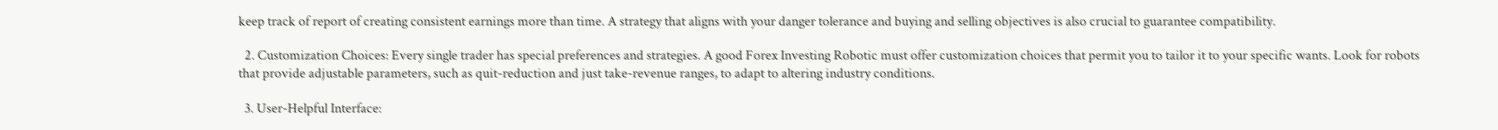keep track of report of creating consistent earnings more than time. A strategy that aligns with your danger tolerance and buying and selling objectives is also crucial to guarantee compatibility.

  2. Customization Choices: Every single trader has special preferences and strategies. A good Forex Investing Robotic must offer customization choices that permit you to tailor it to your specific wants. Look for robots that provide adjustable parameters, such as quit-reduction and just take-revenue ranges, to adapt to altering industry conditions.

  3. User-Helpful Interface: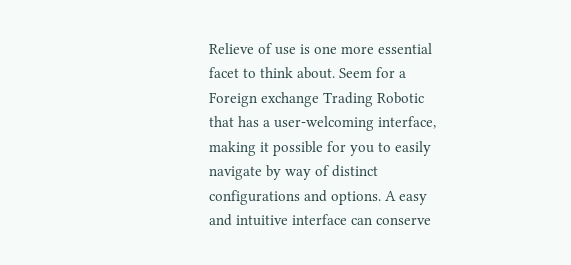Relieve of use is one more essential facet to think about. Seem for a Foreign exchange Trading Robotic that has a user-welcoming interface, making it possible for you to easily navigate by way of distinct configurations and options. A easy and intuitive interface can conserve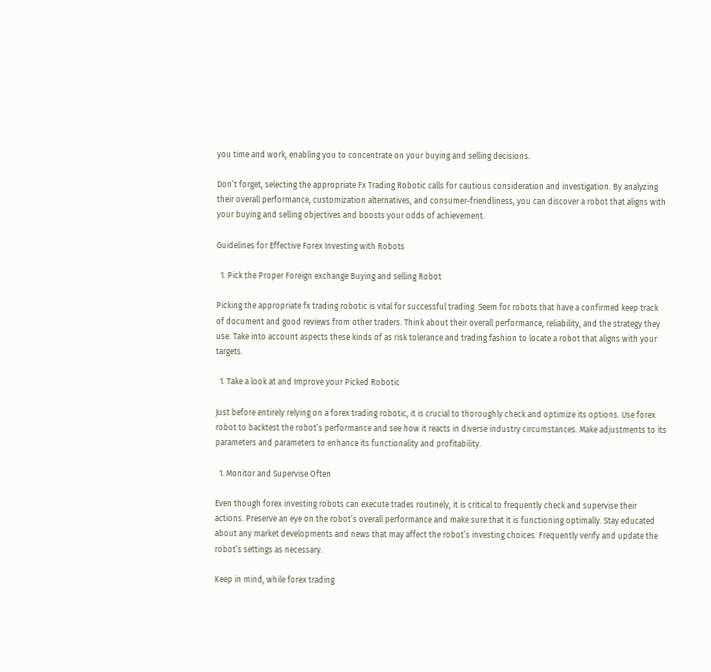you time and work, enabling you to concentrate on your buying and selling decisions.

Don’t forget, selecting the appropriate Fx Trading Robotic calls for cautious consideration and investigation. By analyzing their overall performance, customization alternatives, and consumer-friendliness, you can discover a robot that aligns with your buying and selling objectives and boosts your odds of achievement.

Guidelines for Effective Forex Investing with Robots

  1. Pick the Proper Foreign exchange Buying and selling Robot

Picking the appropriate fx trading robotic is vital for successful trading. Seem for robots that have a confirmed keep track of document and good reviews from other traders. Think about their overall performance, reliability, and the strategy they use. Take into account aspects these kinds of as risk tolerance and trading fashion to locate a robot that aligns with your targets.

  1. Take a look at and Improve your Picked Robotic

Just before entirely relying on a forex trading robotic, it is crucial to thoroughly check and optimize its options. Use forex robot to backtest the robot’s performance and see how it reacts in diverse industry circumstances. Make adjustments to its parameters and parameters to enhance its functionality and profitability.

  1. Monitor and Supervise Often

Even though forex investing robots can execute trades routinely, it is critical to frequently check and supervise their actions. Preserve an eye on the robot’s overall performance and make sure that it is functioning optimally. Stay educated about any market developments and news that may affect the robot’s investing choices. Frequently verify and update the robot’s settings as necessary.

Keep in mind, while forex trading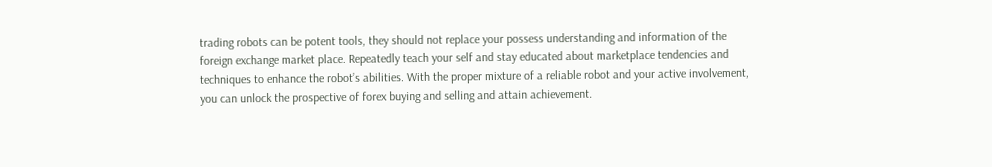trading robots can be potent tools, they should not replace your possess understanding and information of the foreign exchange market place. Repeatedly teach your self and stay educated about marketplace tendencies and techniques to enhance the robot’s abilities. With the proper mixture of a reliable robot and your active involvement, you can unlock the prospective of forex buying and selling and attain achievement.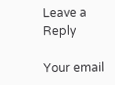Leave a Reply

Your email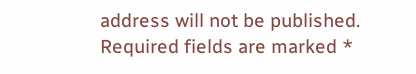address will not be published. Required fields are marked *